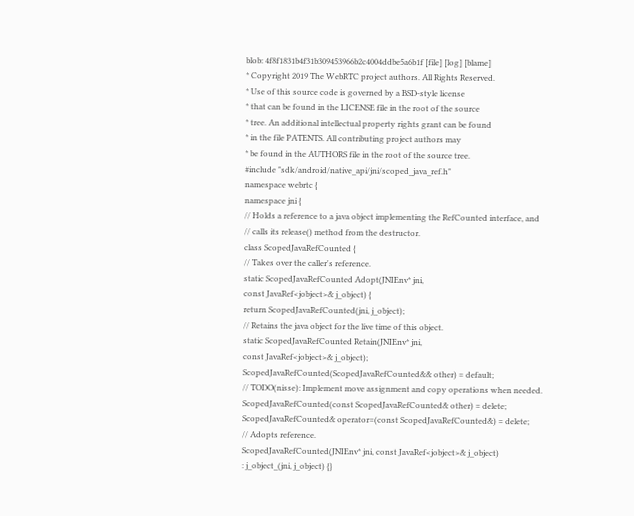blob: 4f8f1831b4f31b309453966b2c4004ddbe5a6b1f [file] [log] [blame]
* Copyright 2019 The WebRTC project authors. All Rights Reserved.
* Use of this source code is governed by a BSD-style license
* that can be found in the LICENSE file in the root of the source
* tree. An additional intellectual property rights grant can be found
* in the file PATENTS. All contributing project authors may
* be found in the AUTHORS file in the root of the source tree.
#include "sdk/android/native_api/jni/scoped_java_ref.h"
namespace webrtc {
namespace jni {
// Holds a reference to a java object implementing the RefCounted interface, and
// calls its release() method from the destructor.
class ScopedJavaRefCounted {
// Takes over the caller's reference.
static ScopedJavaRefCounted Adopt(JNIEnv* jni,
const JavaRef<jobject>& j_object) {
return ScopedJavaRefCounted(jni, j_object);
// Retains the java object for the live time of this object.
static ScopedJavaRefCounted Retain(JNIEnv* jni,
const JavaRef<jobject>& j_object);
ScopedJavaRefCounted(ScopedJavaRefCounted&& other) = default;
// TODO(nisse): Implement move assignment and copy operations when needed.
ScopedJavaRefCounted(const ScopedJavaRefCounted& other) = delete;
ScopedJavaRefCounted& operator=(const ScopedJavaRefCounted&) = delete;
// Adopts reference.
ScopedJavaRefCounted(JNIEnv* jni, const JavaRef<jobject>& j_object)
: j_object_(jni, j_object) {}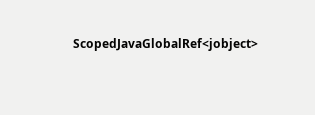ScopedJavaGlobalRef<jobject>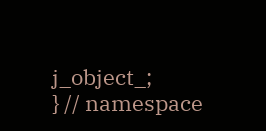j_object_;
} // namespace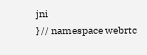jni
} // namespace webrtc